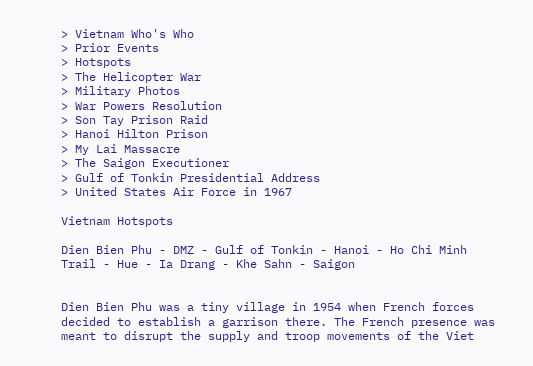> Vietnam Who's Who
> Prior Events
> Hotspots
> The Helicopter War
> Military Photos
> War Powers Resolution
> Son Tay Prison Raid
> Hanoi Hilton Prison
> My Lai Massacre
> The Saigon Executioner
> Gulf of Tonkin Presidential Address
> United States Air Force in 1967

Vietnam Hotspots

Dien Bien Phu - DMZ - Gulf of Tonkin - Hanoi - Ho Chi Minh Trail - Hue - Ia Drang - Khe Sahn - Saigon


Dien Bien Phu was a tiny village in 1954 when French forces decided to establish a garrison there. The French presence was meant to disrupt the supply and troop movements of the Viet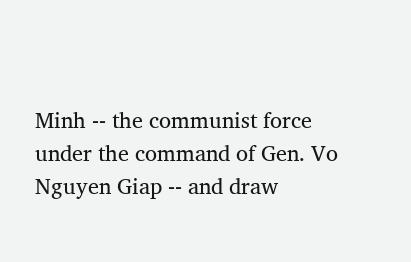Minh -- the communist force under the command of Gen. Vo Nguyen Giap -- and draw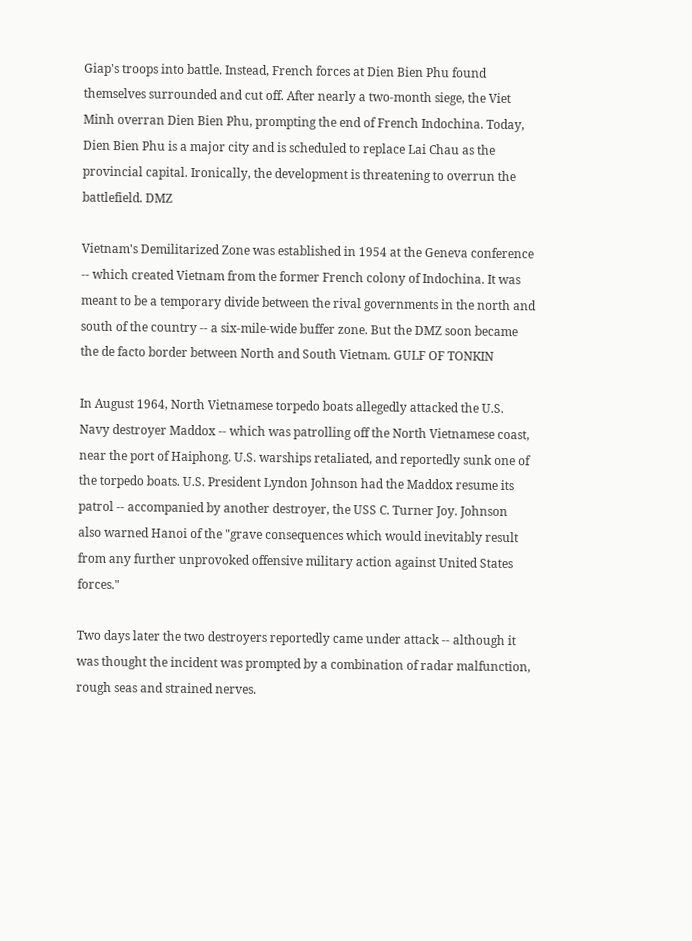Giap's troops into battle. Instead, French forces at Dien Bien Phu found themselves surrounded and cut off. After nearly a two-month siege, the Viet Minh overran Dien Bien Phu, prompting the end of French Indochina. Today, Dien Bien Phu is a major city and is scheduled to replace Lai Chau as the provincial capital. Ironically, the development is threatening to overrun the battlefield. DMZ

Vietnam's Demilitarized Zone was established in 1954 at the Geneva conference -- which created Vietnam from the former French colony of Indochina. It was meant to be a temporary divide between the rival governments in the north and south of the country -- a six-mile-wide buffer zone. But the DMZ soon became the de facto border between North and South Vietnam. GULF OF TONKIN

In August 1964, North Vietnamese torpedo boats allegedly attacked the U.S. Navy destroyer Maddox -- which was patrolling off the North Vietnamese coast, near the port of Haiphong. U.S. warships retaliated, and reportedly sunk one of the torpedo boats. U.S. President Lyndon Johnson had the Maddox resume its patrol -- accompanied by another destroyer, the USS C. Turner Joy. Johnson also warned Hanoi of the "grave consequences which would inevitably result from any further unprovoked offensive military action against United States forces."

Two days later the two destroyers reportedly came under attack -- although it was thought the incident was prompted by a combination of radar malfunction, rough seas and strained nerves.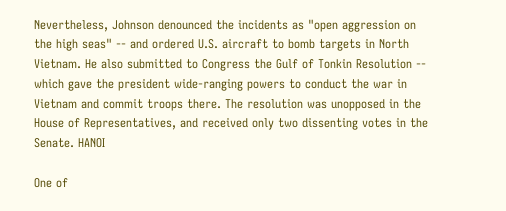Nevertheless, Johnson denounced the incidents as "open aggression on the high seas" -- and ordered U.S. aircraft to bomb targets in North Vietnam. He also submitted to Congress the Gulf of Tonkin Resolution -- which gave the president wide-ranging powers to conduct the war in Vietnam and commit troops there. The resolution was unopposed in the House of Representatives, and received only two dissenting votes in the Senate. HANOI

One of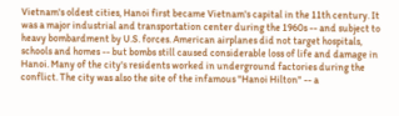Vietnam's oldest cities, Hanoi first became Vietnam's capital in the 11th century. It was a major industrial and transportation center during the 1960s -- and subject to heavy bombardment by U.S. forces. American airplanes did not target hospitals, schools and homes -- but bombs still caused considerable loss of life and damage in Hanoi. Many of the city's residents worked in underground factories during the conflict. The city was also the site of the infamous "Hanoi Hilton" -- a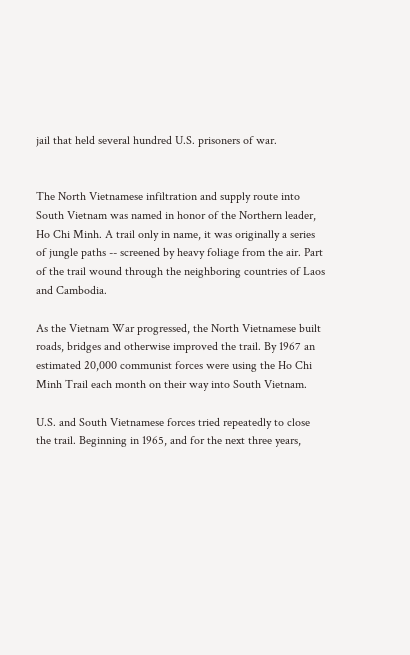jail that held several hundred U.S. prisoners of war.


The North Vietnamese infiltration and supply route into South Vietnam was named in honor of the Northern leader, Ho Chi Minh. A trail only in name, it was originally a series of jungle paths -- screened by heavy foliage from the air. Part of the trail wound through the neighboring countries of Laos and Cambodia.

As the Vietnam War progressed, the North Vietnamese built roads, bridges and otherwise improved the trail. By 1967 an estimated 20,000 communist forces were using the Ho Chi Minh Trail each month on their way into South Vietnam.

U.S. and South Vietnamese forces tried repeatedly to close the trail. Beginning in 1965, and for the next three years,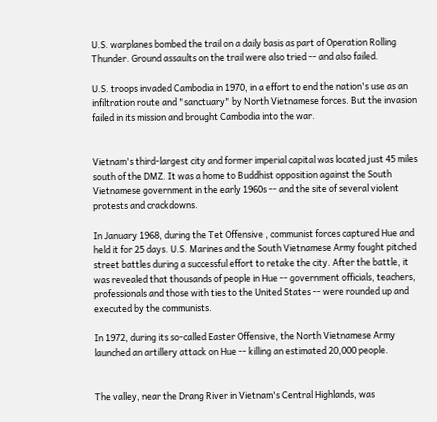U.S. warplanes bombed the trail on a daily basis as part of Operation Rolling Thunder. Ground assaults on the trail were also tried -- and also failed.

U.S. troops invaded Cambodia in 1970, in a effort to end the nation's use as an infiltration route and "sanctuary" by North Vietnamese forces. But the invasion failed in its mission and brought Cambodia into the war.


Vietnam's third-largest city and former imperial capital was located just 45 miles south of the DMZ. It was a home to Buddhist opposition against the South Vietnamese government in the early 1960s -- and the site of several violent protests and crackdowns.

In January 1968, during the Tet Offensive , communist forces captured Hue and held it for 25 days. U.S. Marines and the South Vietnamese Army fought pitched street battles during a successful effort to retake the city. After the battle, it was revealed that thousands of people in Hue -- government officials, teachers, professionals and those with ties to the United States -- were rounded up and executed by the communists.

In 1972, during its so-called Easter Offensive, the North Vietnamese Army launched an artillery attack on Hue -- killing an estimated 20,000 people.


The valley, near the Drang River in Vietnam's Central Highlands, was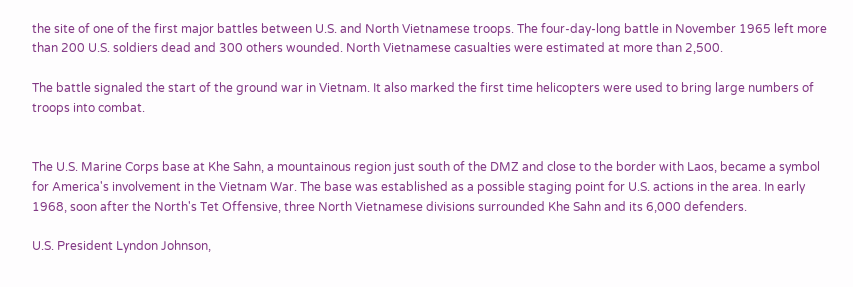the site of one of the first major battles between U.S. and North Vietnamese troops. The four-day-long battle in November 1965 left more than 200 U.S. soldiers dead and 300 others wounded. North Vietnamese casualties were estimated at more than 2,500.

The battle signaled the start of the ground war in Vietnam. It also marked the first time helicopters were used to bring large numbers of troops into combat.


The U.S. Marine Corps base at Khe Sahn, a mountainous region just south of the DMZ and close to the border with Laos, became a symbol for America's involvement in the Vietnam War. The base was established as a possible staging point for U.S. actions in the area. In early 1968, soon after the North's Tet Offensive, three North Vietnamese divisions surrounded Khe Sahn and its 6,000 defenders.

U.S. President Lyndon Johnson,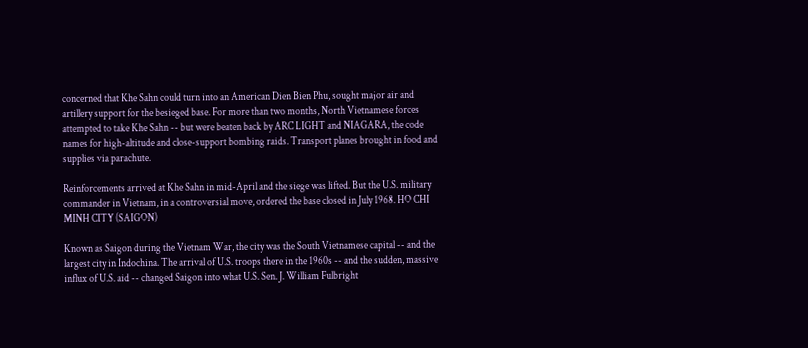concerned that Khe Sahn could turn into an American Dien Bien Phu, sought major air and artillery support for the besieged base. For more than two months, North Vietnamese forces attempted to take Khe Sahn -- but were beaten back by ARC LIGHT and NIAGARA, the code names for high-altitude and close-support bombing raids. Transport planes brought in food and supplies via parachute.

Reinforcements arrived at Khe Sahn in mid-April and the siege was lifted. But the U.S. military commander in Vietnam, in a controversial move, ordered the base closed in July 1968. HO CHI MINH CITY (SAIGON)

Known as Saigon during the Vietnam War, the city was the South Vietnamese capital -- and the largest city in Indochina. The arrival of U.S. troops there in the 1960s -- and the sudden, massive influx of U.S. aid -- changed Saigon into what U.S. Sen. J. William Fulbright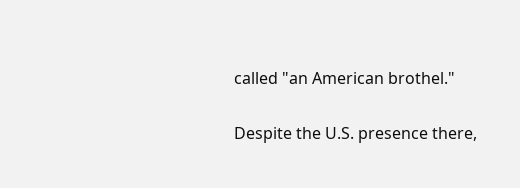called "an American brothel."

Despite the U.S. presence there,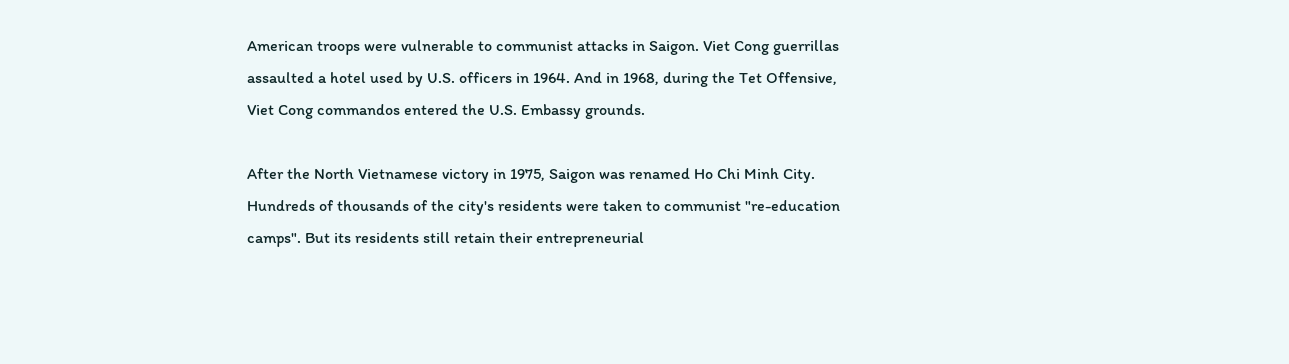American troops were vulnerable to communist attacks in Saigon. Viet Cong guerrillas assaulted a hotel used by U.S. officers in 1964. And in 1968, during the Tet Offensive, Viet Cong commandos entered the U.S. Embassy grounds.

After the North Vietnamese victory in 1975, Saigon was renamed Ho Chi Minh City. Hundreds of thousands of the city's residents were taken to communist "re-education camps". But its residents still retain their entrepreneurial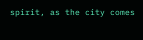spirit, as the city comes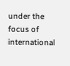under the focus of international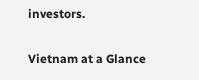investors.

Vietnam at a Glance